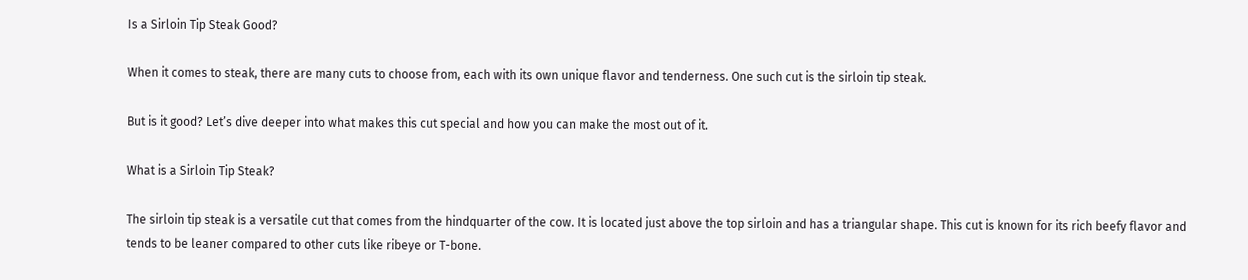Is a Sirloin Tip Steak Good?

When it comes to steak, there are many cuts to choose from, each with its own unique flavor and tenderness. One such cut is the sirloin tip steak.

But is it good? Let’s dive deeper into what makes this cut special and how you can make the most out of it.

What is a Sirloin Tip Steak?

The sirloin tip steak is a versatile cut that comes from the hindquarter of the cow. It is located just above the top sirloin and has a triangular shape. This cut is known for its rich beefy flavor and tends to be leaner compared to other cuts like ribeye or T-bone.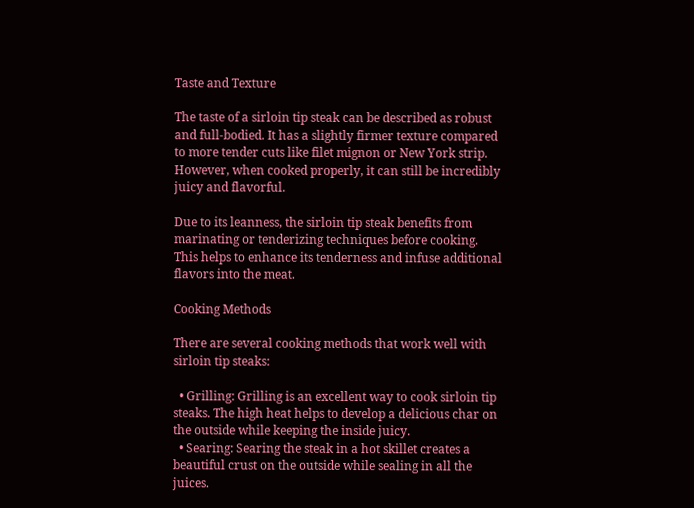Taste and Texture

The taste of a sirloin tip steak can be described as robust and full-bodied. It has a slightly firmer texture compared to more tender cuts like filet mignon or New York strip. However, when cooked properly, it can still be incredibly juicy and flavorful.

Due to its leanness, the sirloin tip steak benefits from marinating or tenderizing techniques before cooking. This helps to enhance its tenderness and infuse additional flavors into the meat.

Cooking Methods

There are several cooking methods that work well with sirloin tip steaks:

  • Grilling: Grilling is an excellent way to cook sirloin tip steaks. The high heat helps to develop a delicious char on the outside while keeping the inside juicy.
  • Searing: Searing the steak in a hot skillet creates a beautiful crust on the outside while sealing in all the juices.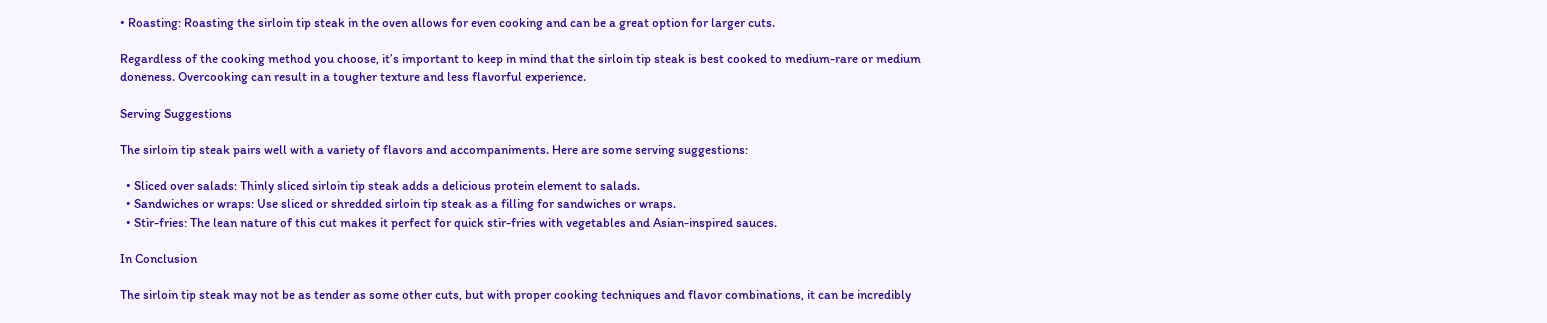• Roasting: Roasting the sirloin tip steak in the oven allows for even cooking and can be a great option for larger cuts.

Regardless of the cooking method you choose, it’s important to keep in mind that the sirloin tip steak is best cooked to medium-rare or medium doneness. Overcooking can result in a tougher texture and less flavorful experience.

Serving Suggestions

The sirloin tip steak pairs well with a variety of flavors and accompaniments. Here are some serving suggestions:

  • Sliced over salads: Thinly sliced sirloin tip steak adds a delicious protein element to salads.
  • Sandwiches or wraps: Use sliced or shredded sirloin tip steak as a filling for sandwiches or wraps.
  • Stir-fries: The lean nature of this cut makes it perfect for quick stir-fries with vegetables and Asian-inspired sauces.

In Conclusion

The sirloin tip steak may not be as tender as some other cuts, but with proper cooking techniques and flavor combinations, it can be incredibly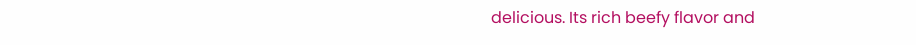delicious. Its rich beefy flavor and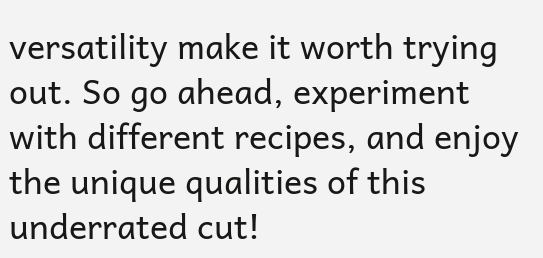versatility make it worth trying out. So go ahead, experiment with different recipes, and enjoy the unique qualities of this underrated cut!